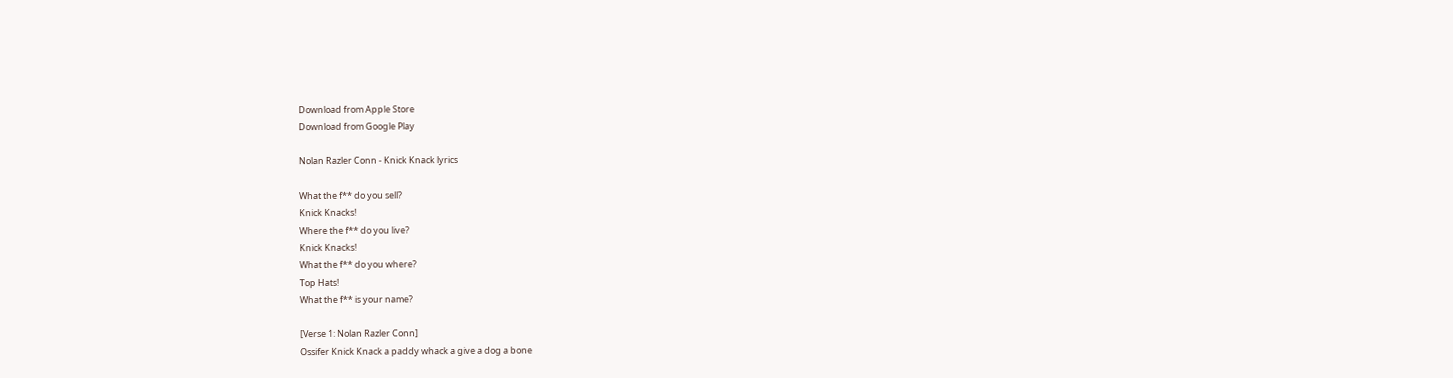Download from Apple Store
Download from Google Play

Nolan Razler Conn - Knick Knack lyrics

What the f** do you sell?
Knick Knacks!
Where the f** do you live?
Knick Knacks!
What the f** do you where?
Top Hats!
What the f** is your name?

[Verse 1: Nolan Razler Conn]
Ossifer Knick Knack a paddy whack a give a dog a bone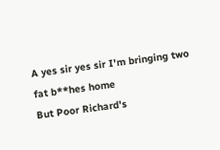A yes sir yes sir I'm bringing two fat b**hes home
But Poor Richard's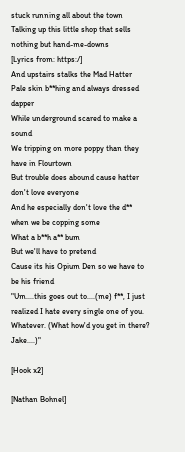stuck running all about the town
Talking up this little shop that sells nothing but hand-me-downs
[Lyrics from: https:/]
And upstairs stalks the Mad Hatter
Pale skin b**hing and always dressed dapper
While underground scared to make a sound
We tripping on more poppy than they have in Flourtown
But trouble does abound cause hatter don't love everyone
And he especially don't love the d** when we be copping some
What a b**h a** bum
But we'll have to pretend
Cause its his Opium Den so we have to be his friend
"Um....this goes out to....(me) f**, I just realized I hate every single one of you. Whatever. (What how'd you get in there? Jake....)"

[Hook x2]

[Nathan Bohnel]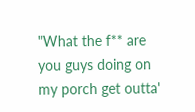"What the f** are you guys doing on my porch get outta'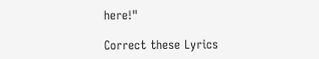here!"

Correct these Lyrics